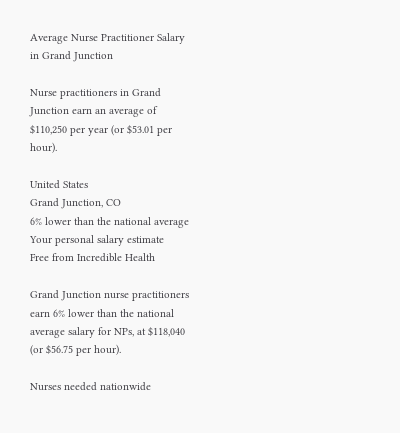Average Nurse Practitioner Salary in Grand Junction

Nurse practitioners in Grand Junction earn an average of $110,250 per year (or $53.01 per hour).

United States
Grand Junction, CO
6% lower than the national average
Your personal salary estimate
Free from Incredible Health

Grand Junction nurse practitioners earn 6% lower than the national average salary for NPs, at $118,040 (or $56.75 per hour).

Nurses needed nationwide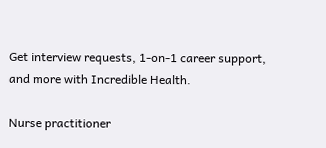Get interview requests, 1-on-1 career support, and more with Incredible Health.

Nurse practitioner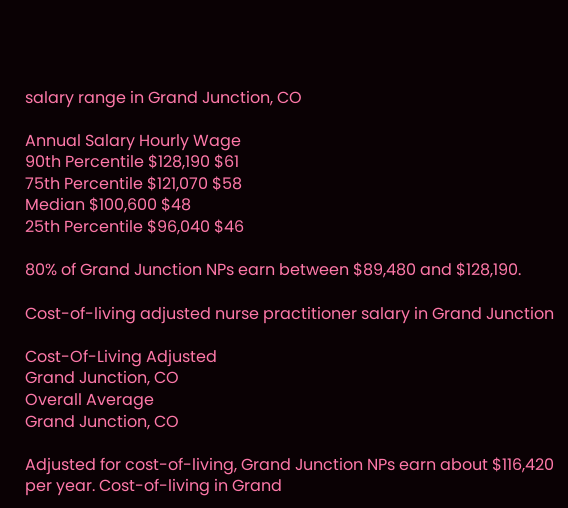salary range in Grand Junction, CO

Annual Salary Hourly Wage
90th Percentile $128,190 $61
75th Percentile $121,070 $58
Median $100,600 $48
25th Percentile $96,040 $46

80% of Grand Junction NPs earn between $89,480 and $128,190.

Cost-of-living adjusted nurse practitioner salary in Grand Junction

Cost-Of-Living Adjusted
Grand Junction, CO
Overall Average
Grand Junction, CO

Adjusted for cost-of-living, Grand Junction NPs earn about $116,420 per year. Cost-of-living in Grand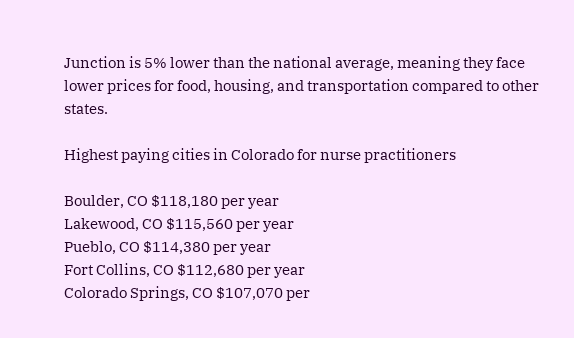Junction is 5% lower than the national average, meaning they face lower prices for food, housing, and transportation compared to other states.

Highest paying cities in Colorado for nurse practitioners

Boulder, CO $118,180 per year
Lakewood, CO $115,560 per year
Pueblo, CO $114,380 per year
Fort Collins, CO $112,680 per year
Colorado Springs, CO $107,070 per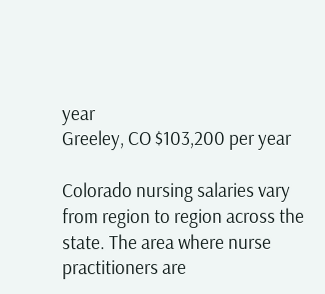year
Greeley, CO $103,200 per year

Colorado nursing salaries vary from region to region across the state. The area where nurse practitioners are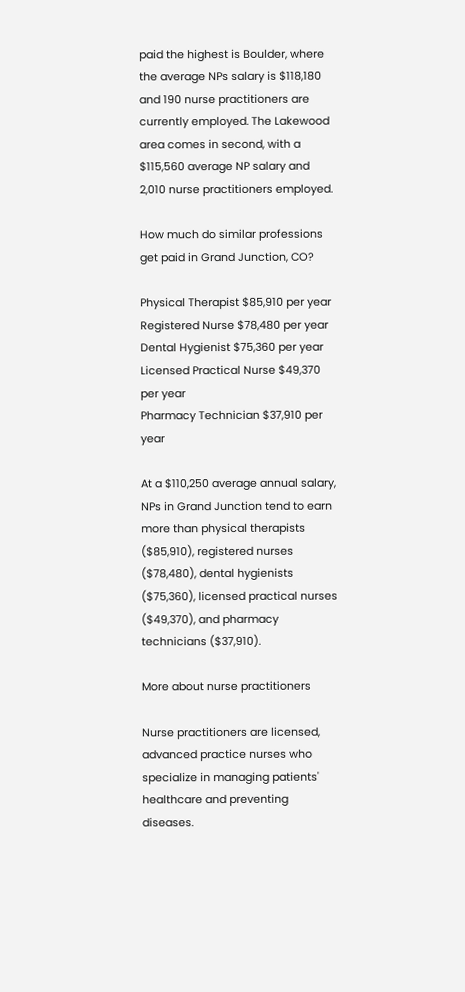paid the highest is Boulder, where the average NPs salary is $118,180 and 190 nurse practitioners are currently employed. The Lakewood area comes in second, with a $115,560 average NP salary and 2,010 nurse practitioners employed.

How much do similar professions get paid in Grand Junction, CO?

Physical Therapist $85,910 per year
Registered Nurse $78,480 per year
Dental Hygienist $75,360 per year
Licensed Practical Nurse $49,370 per year
Pharmacy Technician $37,910 per year

At a $110,250 average annual salary, NPs in Grand Junction tend to earn more than physical therapists ($85,910), registered nurses ($78,480), dental hygienists ($75,360), licensed practical nurses ($49,370), and pharmacy technicians ($37,910).

More about nurse practitioners

Nurse practitioners are licensed, advanced practice nurses who specialize in managing patients' healthcare and preventing diseases.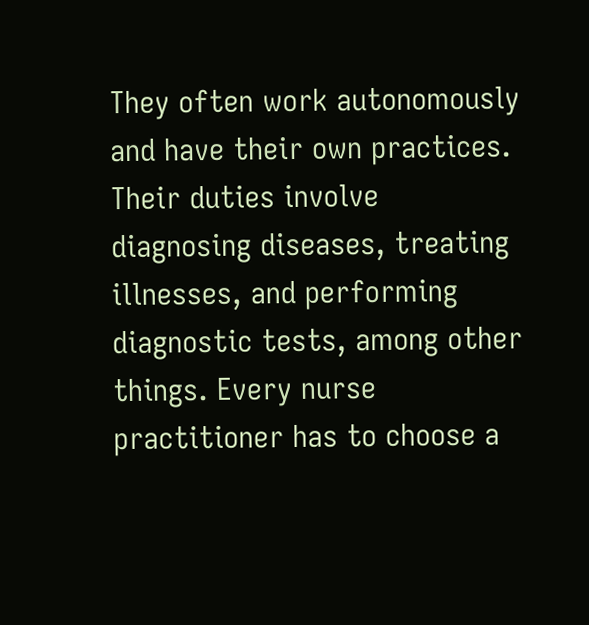They often work autonomously and have their own practices. Their duties involve diagnosing diseases, treating illnesses, and performing diagnostic tests, among other things. Every nurse practitioner has to choose a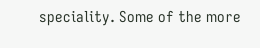speciality. Some of the more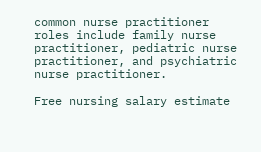common nurse practitioner roles include family nurse practitioner, pediatric nurse practitioner, and psychiatric nurse practitioner.

Free nursing salary estimate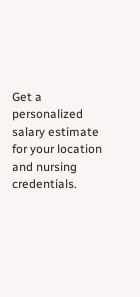Get a personalized salary estimate for your location and nursing credentials.